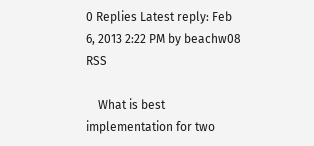0 Replies Latest reply: Feb 6, 2013 2:22 PM by beachw08 RSS

    What is best implementation for two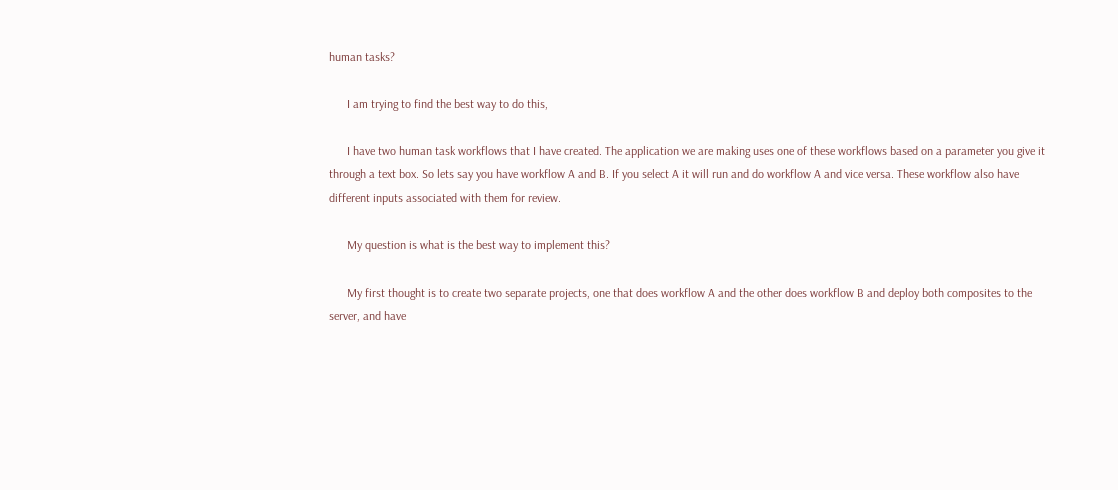human tasks?

      I am trying to find the best way to do this,

      I have two human task workflows that I have created. The application we are making uses one of these workflows based on a parameter you give it through a text box. So lets say you have workflow A and B. If you select A it will run and do workflow A and vice versa. These workflow also have different inputs associated with them for review.

      My question is what is the best way to implement this?

      My first thought is to create two separate projects, one that does workflow A and the other does workflow B and deploy both composites to the server, and have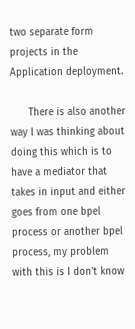two separate form projects in the Application deployment.

      There is also another way I was thinking about doing this which is to have a mediator that takes in input and either goes from one bpel process or another bpel process, my problem with this is I don't know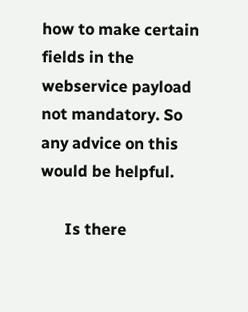how to make certain fields in the webservice payload not mandatory. So any advice on this would be helpful.

      Is there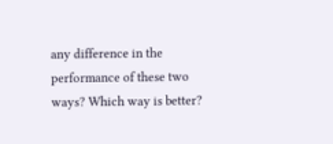any difference in the performance of these two ways? Which way is better?